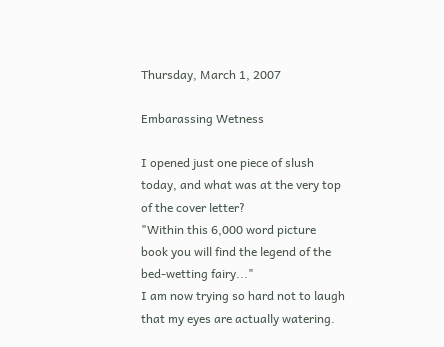Thursday, March 1, 2007

Embarassing Wetness

I opened just one piece of slush today, and what was at the very top of the cover letter?
"Within this 6,000 word picture book you will find the legend of the bed-wetting fairy..."
I am now trying so hard not to laugh that my eyes are actually watering.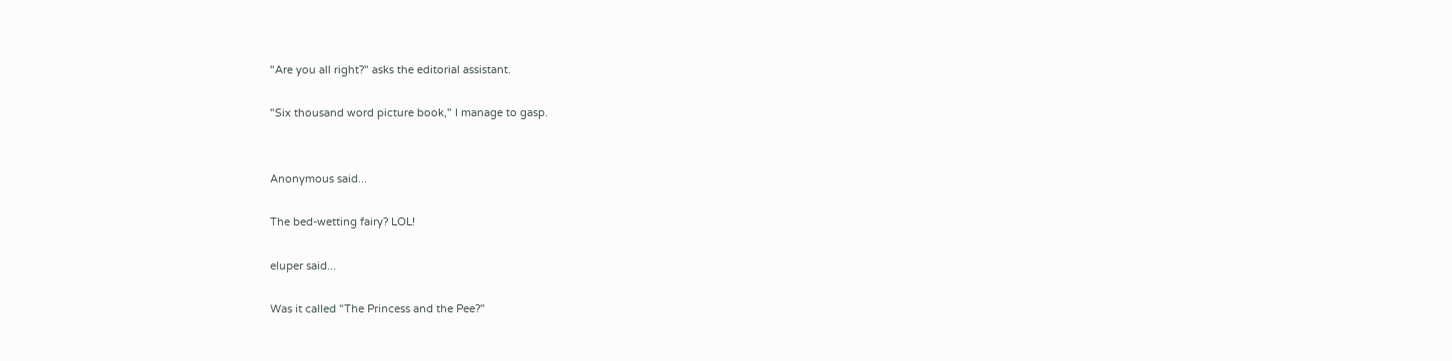"Are you all right?" asks the editorial assistant.

"Six thousand word picture book," I manage to gasp.


Anonymous said...

The bed-wetting fairy? LOL!

eluper said...

Was it called "The Princess and the Pee?"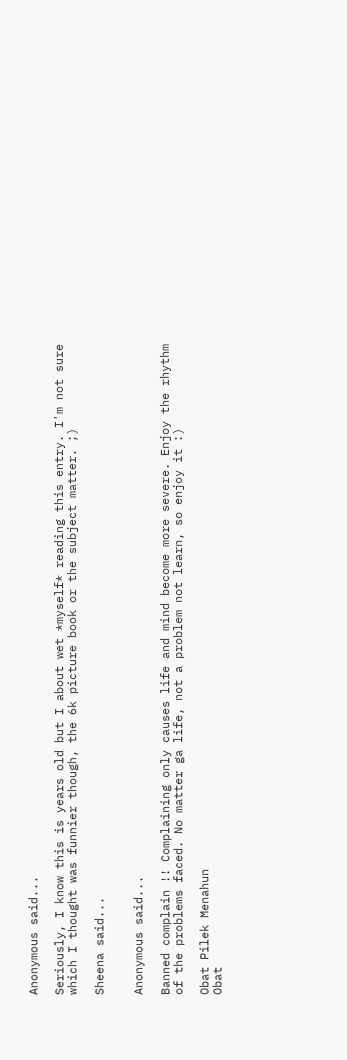Anonymous said...

Seriously, I know this is years old but I about wet *myself* reading this entry. I'm not sure which I thought was funnier though, the 6k picture book or the subject matter. ;)

Sheena said...


Anonymous said...

Banned complain !! Complaining only causes life and mind become more severe. Enjoy the rhythm of the problems faced. No matter ga life, not a problem not learn, so enjoy it :)

Obat Pilek Menahun
Obat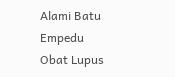Alami Batu Empedu
Obat Lupus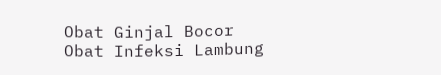Obat Ginjal Bocor
Obat Infeksi Lambung